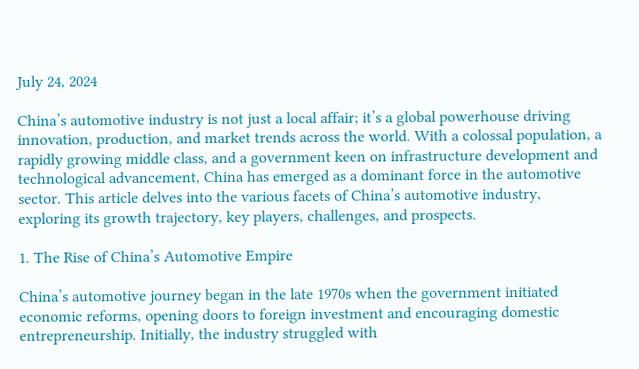July 24, 2024

China’s automotive industry is not just a local affair; it’s a global powerhouse driving innovation, production, and market trends across the world. With a colossal population, a rapidly growing middle class, and a government keen on infrastructure development and technological advancement, China has emerged as a dominant force in the automotive sector. This article delves into the various facets of China’s automotive industry, exploring its growth trajectory, key players, challenges, and prospects.

1. The Rise of China’s Automotive Empire

China’s automotive journey began in the late 1970s when the government initiated economic reforms, opening doors to foreign investment and encouraging domestic entrepreneurship. Initially, the industry struggled with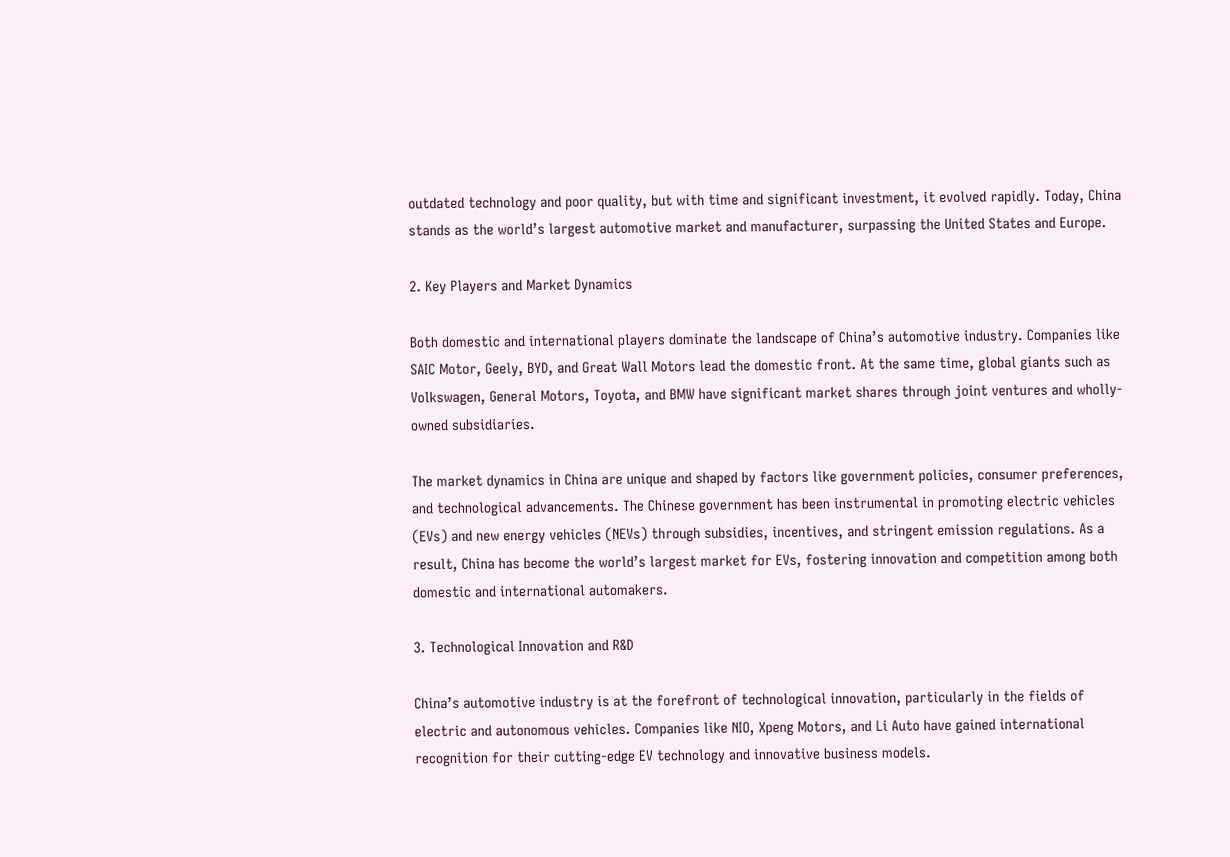outdated technology and poor quality, but with time and significant investment, it evolved rapidly. Today, China stands as the world’s largest automotive market and manufacturer, surpassing the United States and Europe.

2. Key Players and Market Dynamics

Both domestic and international players dominate the landscape of China’s automotive industry. Companies like SAIC Motor, Geely, BYD, and Great Wall Motors lead the domestic front. At the same time, global giants such as Volkswagen, General Motors, Toyota, and BMW have significant market shares through joint ventures and wholly-owned subsidiaries.

The market dynamics in China are unique and shaped by factors like government policies, consumer preferences, and technological advancements. The Chinese government has been instrumental in promoting electric vehicles (EVs) and new energy vehicles (NEVs) through subsidies, incentives, and stringent emission regulations. As a result, China has become the world’s largest market for EVs, fostering innovation and competition among both domestic and international automakers.

3. Technological Innovation and R&D

China’s automotive industry is at the forefront of technological innovation, particularly in the fields of electric and autonomous vehicles. Companies like NIO, Xpeng Motors, and Li Auto have gained international recognition for their cutting-edge EV technology and innovative business models.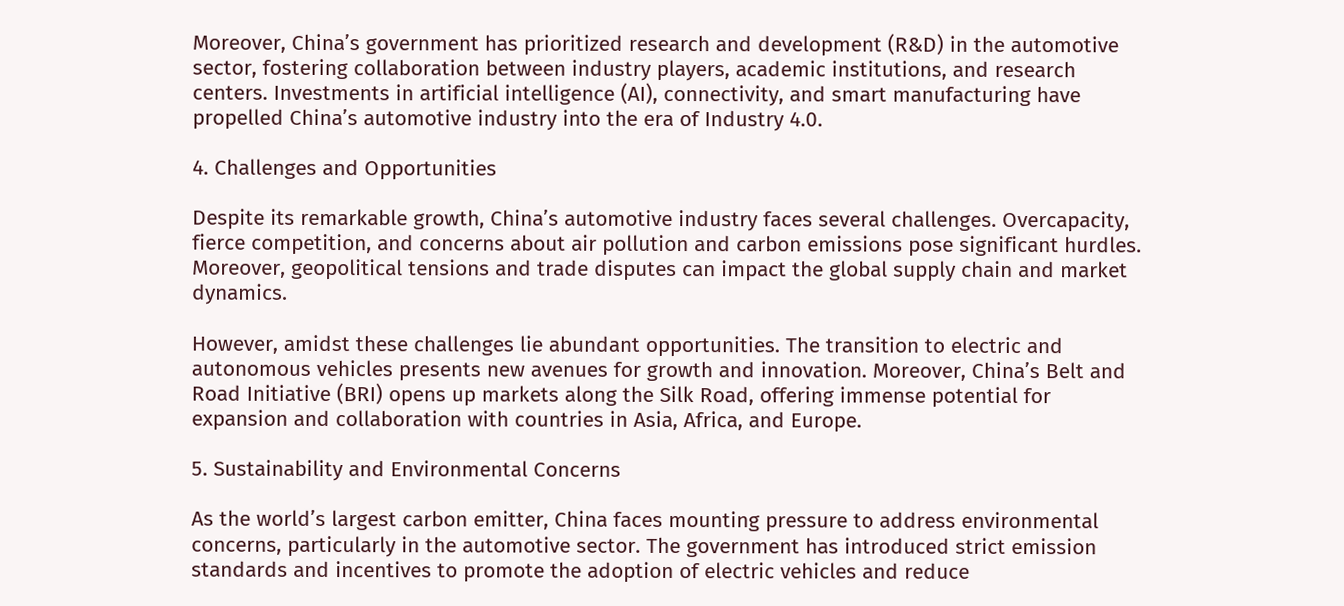Moreover, China’s government has prioritized research and development (R&D) in the automotive sector, fostering collaboration between industry players, academic institutions, and research centers. Investments in artificial intelligence (AI), connectivity, and smart manufacturing have propelled China’s automotive industry into the era of Industry 4.0.

4. Challenges and Opportunities

Despite its remarkable growth, China’s automotive industry faces several challenges. Overcapacity, fierce competition, and concerns about air pollution and carbon emissions pose significant hurdles. Moreover, geopolitical tensions and trade disputes can impact the global supply chain and market dynamics.

However, amidst these challenges lie abundant opportunities. The transition to electric and autonomous vehicles presents new avenues for growth and innovation. Moreover, China’s Belt and Road Initiative (BRI) opens up markets along the Silk Road, offering immense potential for expansion and collaboration with countries in Asia, Africa, and Europe.

5. Sustainability and Environmental Concerns

As the world’s largest carbon emitter, China faces mounting pressure to address environmental concerns, particularly in the automotive sector. The government has introduced strict emission standards and incentives to promote the adoption of electric vehicles and reduce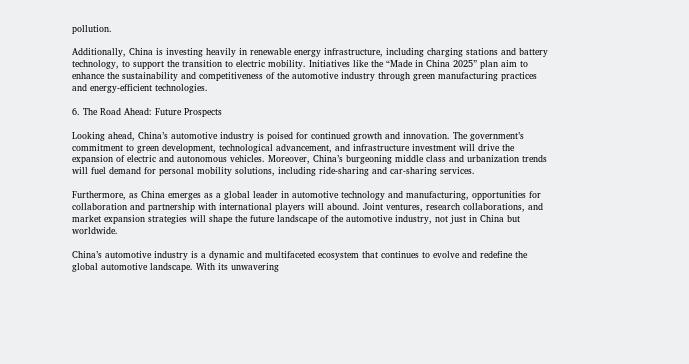pollution.

Additionally, China is investing heavily in renewable energy infrastructure, including charging stations and battery technology, to support the transition to electric mobility. Initiatives like the “Made in China 2025” plan aim to enhance the sustainability and competitiveness of the automotive industry through green manufacturing practices and energy-efficient technologies.

6. The Road Ahead: Future Prospects

Looking ahead, China’s automotive industry is poised for continued growth and innovation. The government’s commitment to green development, technological advancement, and infrastructure investment will drive the expansion of electric and autonomous vehicles. Moreover, China’s burgeoning middle class and urbanization trends will fuel demand for personal mobility solutions, including ride-sharing and car-sharing services.

Furthermore, as China emerges as a global leader in automotive technology and manufacturing, opportunities for collaboration and partnership with international players will abound. Joint ventures, research collaborations, and market expansion strategies will shape the future landscape of the automotive industry, not just in China but worldwide.

China’s automotive industry is a dynamic and multifaceted ecosystem that continues to evolve and redefine the global automotive landscape. With its unwavering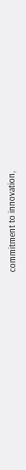commitment to innovation,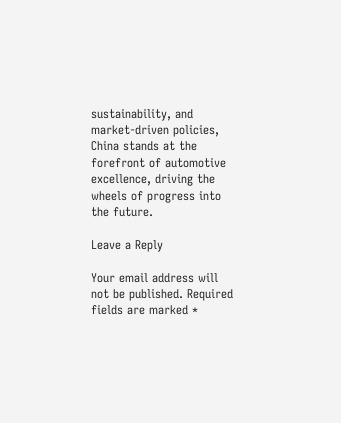sustainability, and market-driven policies, China stands at the forefront of automotive excellence, driving the wheels of progress into the future.

Leave a Reply

Your email address will not be published. Required fields are marked *